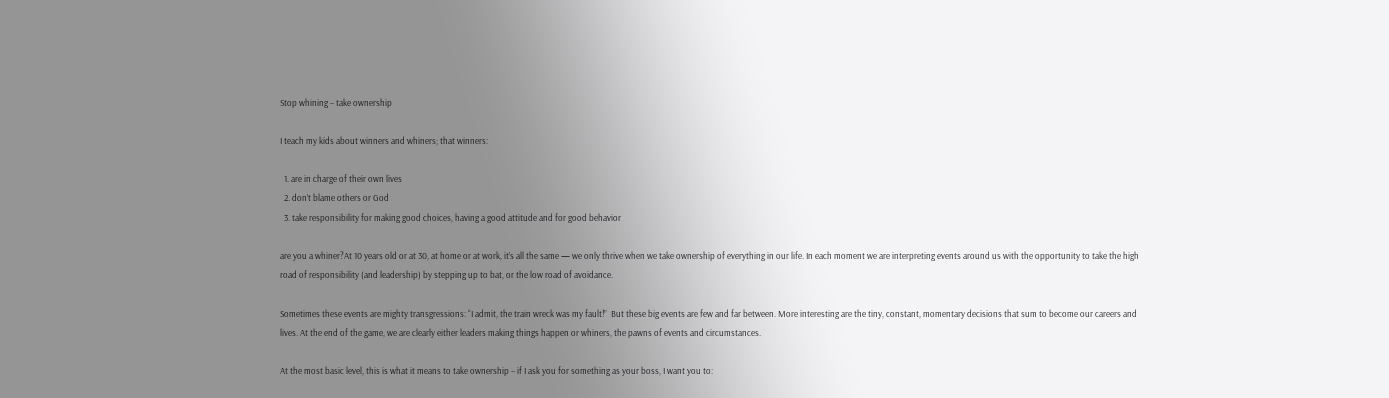Stop whining – take ownership

I teach my kids about winners and whiners; that winners:

  1. are in charge of their own lives
  2. don’t blame others or God
  3. take responsibility for making good choices, having a good attitude and for good behavior

are you a whiner?At 10 years old or at 30, at home or at work, it’s all the same — we only thrive when we take ownership of everything in our life. In each moment we are interpreting events around us with the opportunity to take the high road of responsibility (and leadership) by stepping up to bat, or the low road of avoidance.

Sometimes these events are mighty transgressions: “I admit, the train wreck was my fault!”  But these big events are few and far between. More interesting are the tiny, constant, momentary decisions that sum to become our careers and lives. At the end of the game, we are clearly either leaders making things happen or whiners, the pawns of events and circumstances.

At the most basic level, this is what it means to take ownership – if I ask you for something as your boss, I want you to: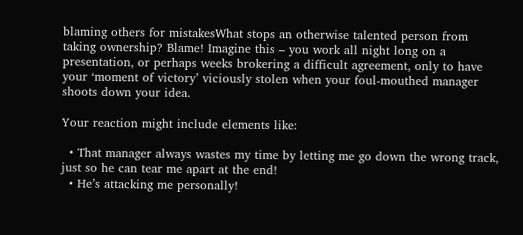blaming others for mistakesWhat stops an otherwise talented person from taking ownership? Blame! Imagine this – you work all night long on a presentation, or perhaps weeks brokering a difficult agreement, only to have your ‘moment of victory’ viciously stolen when your foul-mouthed manager shoots down your idea.

Your reaction might include elements like:

  • That manager always wastes my time by letting me go down the wrong track, just so he can tear me apart at the end!
  • He’s attacking me personally!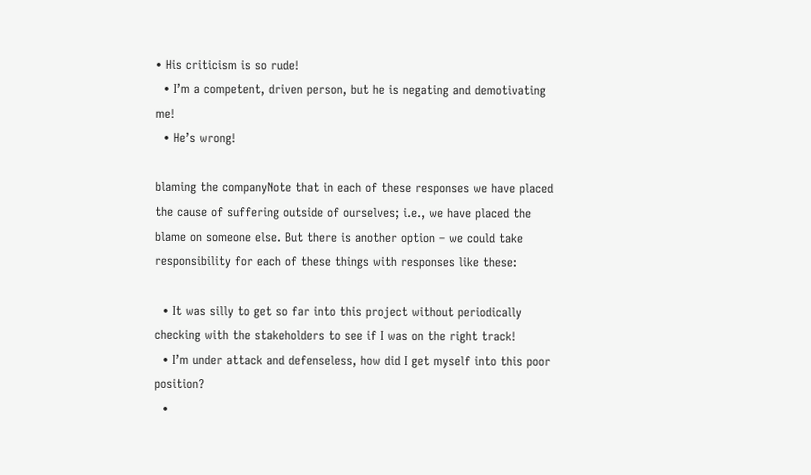• His criticism is so rude!
  • I’m a competent, driven person, but he is negating and demotivating me!
  • He’s wrong!

blaming the companyNote that in each of these responses we have placed the cause of suffering outside of ourselves; i.e., we have placed the blame on someone else. But there is another option – we could take responsibility for each of these things with responses like these:

  • It was silly to get so far into this project without periodically checking with the stakeholders to see if I was on the right track!
  • I’m under attack and defenseless, how did I get myself into this poor position?
  •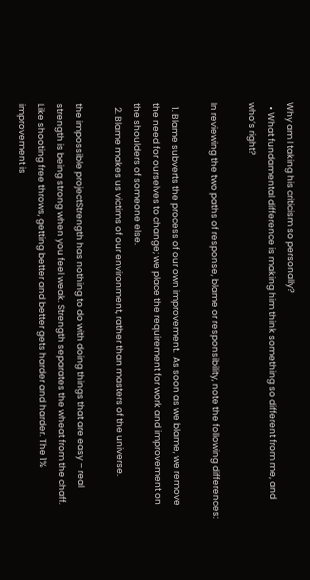Why am I taking his criticism so personally?
  • What fundamental difference is making him think something so different from me, and who’s right?

In reviewing the two paths of response, blame or responsibility, note the following differences:

  1. Blame subverts the process of our own improvement.  As soon as we blame, we remove the need for ourselves to change; we place the requirement for work and improvement on the shoulders of someone else.
  2. Blame makes us victims of our environment, rather than masters of the universe.

the impossible projectStrength has nothing to do with doing things that are easy – real strength is being strong when you feel weak. Strength separates the wheat from the chaff. Like shooting free throws, getting better and better gets harder and harder. The 1% improvement is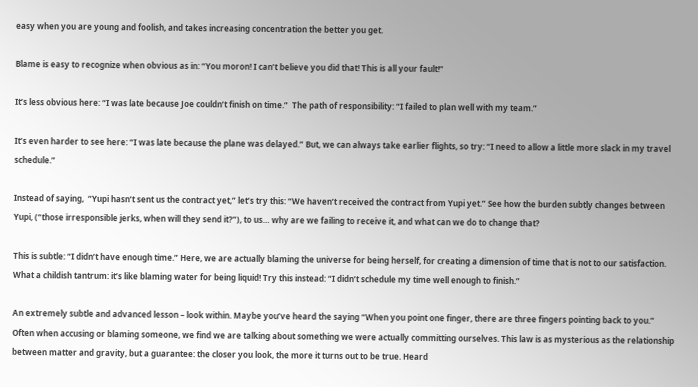easy when you are young and foolish, and takes increasing concentration the better you get.

Blame is easy to recognize when obvious as in: “You moron! I can’t believe you did that! This is all your fault!”

It’s less obvious here: “I was late because Joe couldn’t finish on time.”  The path of responsibility: “I failed to plan well with my team.”

It’s even harder to see here: “I was late because the plane was delayed.” But, we can always take earlier flights, so try: “I need to allow a little more slack in my travel schedule.”

Instead of saying,  “Yupi hasn’t sent us the contract yet,” let’s try this: “We haven’t received the contract from Yupi yet.” See how the burden subtly changes between Yupi, (“those irresponsible jerks, when will they send it?”), to us… why are we failing to receive it, and what can we do to change that?

This is subtle: “I didn’t have enough time.” Here, we are actually blaming the universe for being herself, for creating a dimension of time that is not to our satisfaction. What a childish tantrum: it’s like blaming water for being liquid! Try this instead: “I didn’t schedule my time well enough to finish.”

An extremely subtle and advanced lesson – look within. Maybe you’ve heard the saying “When you point one finger, there are three fingers pointing back to you.”  Often when accusing or blaming someone, we find we are talking about something we were actually committing ourselves. This law is as mysterious as the relationship between matter and gravity, but a guarantee: the closer you look, the more it turns out to be true. Heard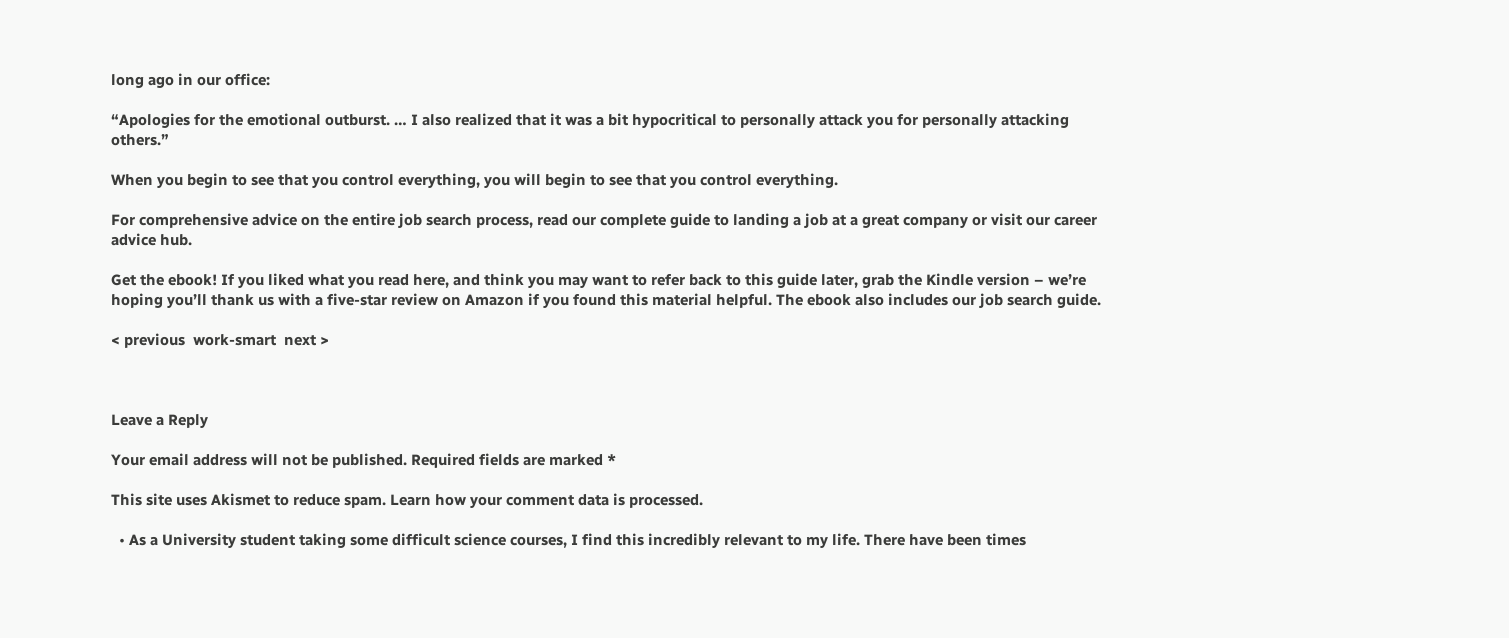long ago in our office:

“Apologies for the emotional outburst. … I also realized that it was a bit hypocritical to personally attack you for personally attacking others.”

When you begin to see that you control everything, you will begin to see that you control everything.

For comprehensive advice on the entire job search process, read our complete guide to landing a job at a great company or visit our career advice hub.

Get the ebook! If you liked what you read here, and think you may want to refer back to this guide later, grab the Kindle version – we’re hoping you’ll thank us with a five-star review on Amazon if you found this material helpful. The ebook also includes our job search guide.

< previous  work-smart  next >



Leave a Reply

Your email address will not be published. Required fields are marked *

This site uses Akismet to reduce spam. Learn how your comment data is processed.

  • As a University student taking some difficult science courses, I find this incredibly relevant to my life. There have been times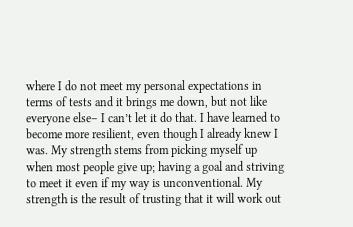where I do not meet my personal expectations in terms of tests and it brings me down, but not like everyone else– I can’t let it do that. I have learned to become more resilient, even though I already knew I was. My strength stems from picking myself up when most people give up; having a goal and striving to meet it even if my way is unconventional. My strength is the result of trusting that it will work out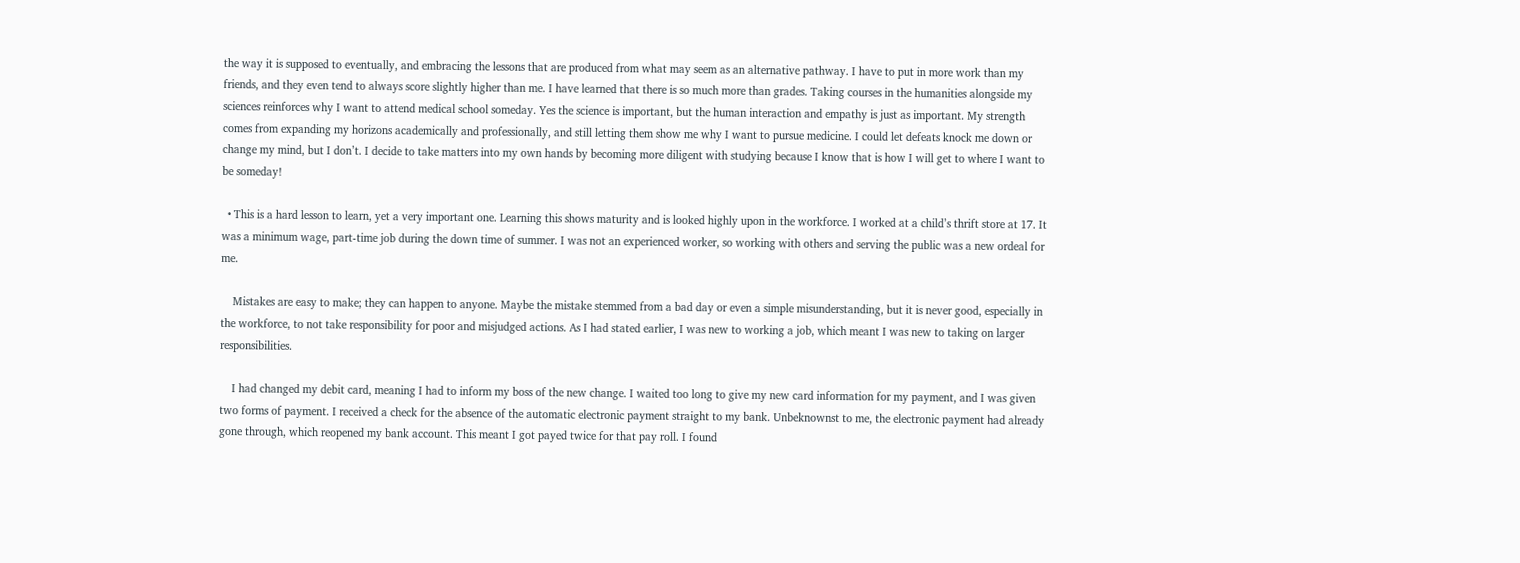the way it is supposed to eventually, and embracing the lessons that are produced from what may seem as an alternative pathway. I have to put in more work than my friends, and they even tend to always score slightly higher than me. I have learned that there is so much more than grades. Taking courses in the humanities alongside my sciences reinforces why I want to attend medical school someday. Yes the science is important, but the human interaction and empathy is just as important. My strength comes from expanding my horizons academically and professionally, and still letting them show me why I want to pursue medicine. I could let defeats knock me down or change my mind, but I don’t. I decide to take matters into my own hands by becoming more diligent with studying because I know that is how I will get to where I want to be someday!

  • This is a hard lesson to learn, yet a very important one. Learning this shows maturity and is looked highly upon in the workforce. I worked at a child’s thrift store at 17. It was a minimum wage, part-time job during the down time of summer. I was not an experienced worker, so working with others and serving the public was a new ordeal for me.

    Mistakes are easy to make; they can happen to anyone. Maybe the mistake stemmed from a bad day or even a simple misunderstanding, but it is never good, especially in the workforce, to not take responsibility for poor and misjudged actions. As I had stated earlier, I was new to working a job, which meant I was new to taking on larger responsibilities.

    I had changed my debit card, meaning I had to inform my boss of the new change. I waited too long to give my new card information for my payment, and I was given two forms of payment. I received a check for the absence of the automatic electronic payment straight to my bank. Unbeknownst to me, the electronic payment had already gone through, which reopened my bank account. This meant I got payed twice for that pay roll. I found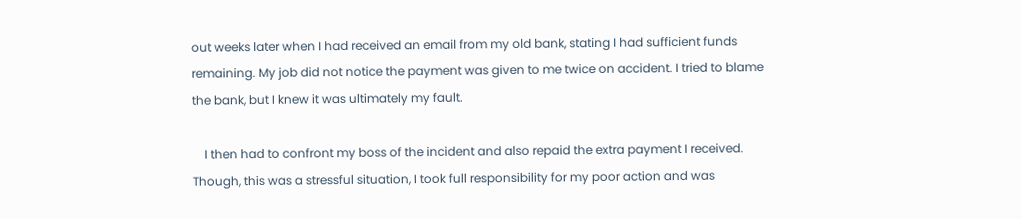out weeks later when I had received an email from my old bank, stating I had sufficient funds remaining. My job did not notice the payment was given to me twice on accident. I tried to blame the bank, but I knew it was ultimately my fault.

    I then had to confront my boss of the incident and also repaid the extra payment I received. Though, this was a stressful situation, I took full responsibility for my poor action and was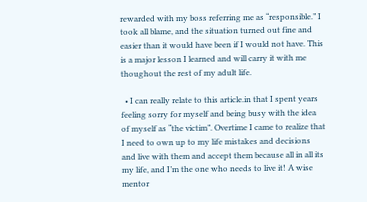rewarded with my boss referring me as “responsible.” I took all blame, and the situation turned out fine and easier than it would have been if I would not have. This is a major lesson I learned and will carry it with me thoughout the rest of my adult life.

  • I can really relate to this article.in that I spent years feeling sorry for myself and being busy with the idea of myself as “the victim”. Overtime I came to realize that I need to own up to my life mistakes and decisions and live with them and accept them because all in all its my life, and I’m the one who needs to live it! A wise mentor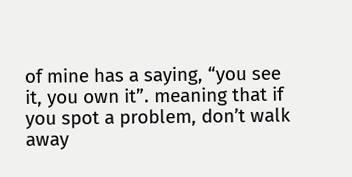of mine has a saying, “you see it, you own it”. meaning that if you spot a problem, don’t walk away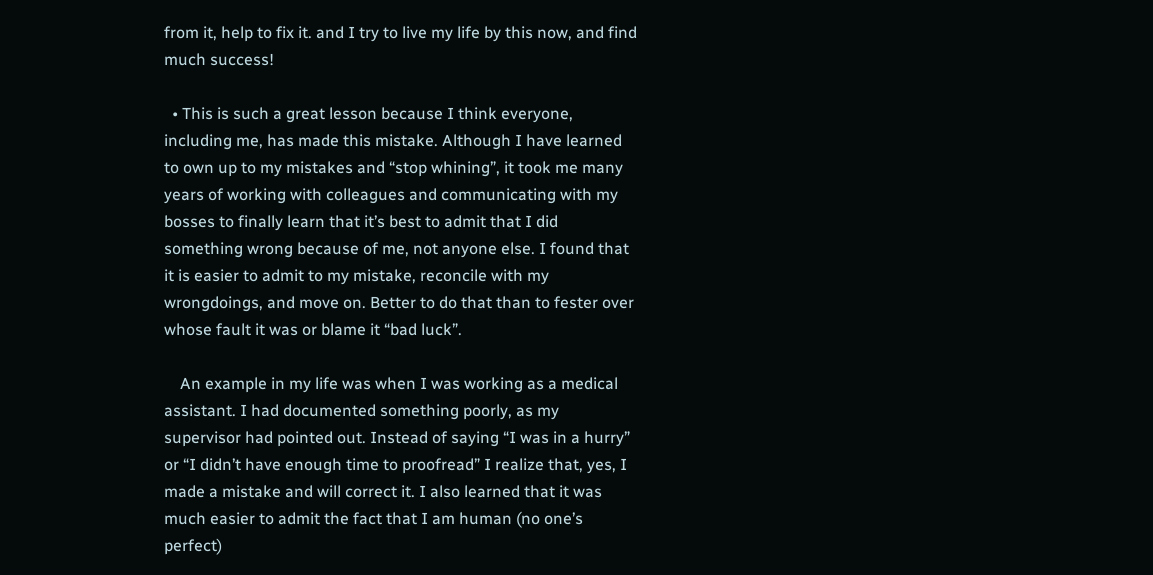from it, help to fix it. and I try to live my life by this now, and find much success!

  • This is such a great lesson because I think everyone, including me, has made this mistake. Although I have learned to own up to my mistakes and “stop whining”, it took me many years of working with colleagues and communicating with my bosses to finally learn that it’s best to admit that I did something wrong because of me, not anyone else. I found that it is easier to admit to my mistake, reconcile with my wrongdoings, and move on. Better to do that than to fester over whose fault it was or blame it “bad luck”.

    An example in my life was when I was working as a medical assistant. I had documented something poorly, as my supervisor had pointed out. Instead of saying “I was in a hurry” or “I didn’t have enough time to proofread” I realize that, yes, I made a mistake and will correct it. I also learned that it was much easier to admit the fact that I am human (no one’s perfect)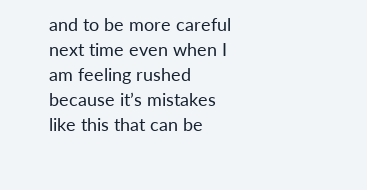and to be more careful next time even when I am feeling rushed because it’s mistakes like this that can be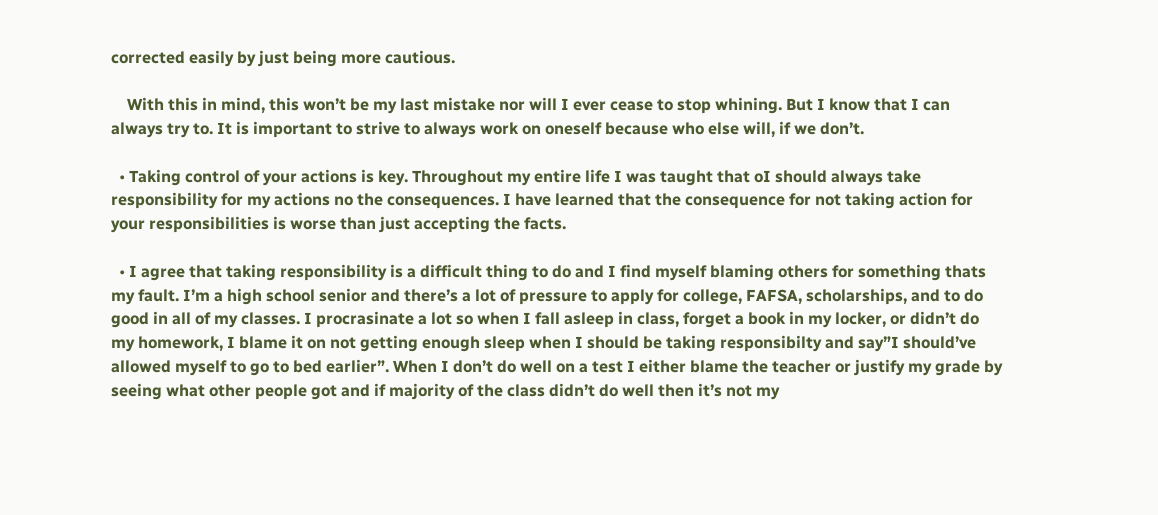corrected easily by just being more cautious.

    With this in mind, this won’t be my last mistake nor will I ever cease to stop whining. But I know that I can always try to. It is important to strive to always work on oneself because who else will, if we don’t.

  • Taking control of your actions is key. Throughout my entire life I was taught that oI should always take responsibility for my actions no the consequences. I have learned that the consequence for not taking action for your responsibilities is worse than just accepting the facts.

  • I agree that taking responsibility is a difficult thing to do and I find myself blaming others for something thats my fault. I’m a high school senior and there’s a lot of pressure to apply for college, FAFSA, scholarships, and to do good in all of my classes. I procrasinate a lot so when I fall asleep in class, forget a book in my locker, or didn’t do my homework, I blame it on not getting enough sleep when I should be taking responsibilty and say”I should’ve allowed myself to go to bed earlier”. When I don’t do well on a test I either blame the teacher or justify my grade by seeing what other people got and if majority of the class didn’t do well then it’s not my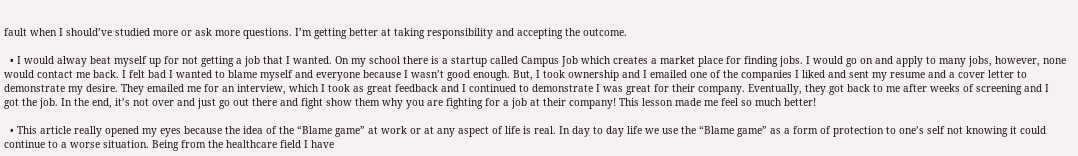fault when I should’ve studied more or ask more questions. I’m getting better at taking responsibility and accepting the outcome.

  • I would alway beat myself up for not getting a job that I wanted. On my school there is a startup called Campus Job which creates a market place for finding jobs. I would go on and apply to many jobs, however, none would contact me back. I felt bad I wanted to blame myself and everyone because I wasn’t good enough. But, I took ownership and I emailed one of the companies I liked and sent my resume and a cover letter to demonstrate my desire. They emailed me for an interview, which I took as great feedback and I continued to demonstrate I was great for their company. Eventually, they got back to me after weeks of screening and I got the job. In the end, it’s not over and just go out there and fight show them why you are fighting for a job at their company! This lesson made me feel so much better!

  • This article really opened my eyes because the idea of the “Blame game” at work or at any aspect of life is real. In day to day life we use the “Blame game” as a form of protection to one’s self not knowing it could continue to a worse situation. Being from the healthcare field I have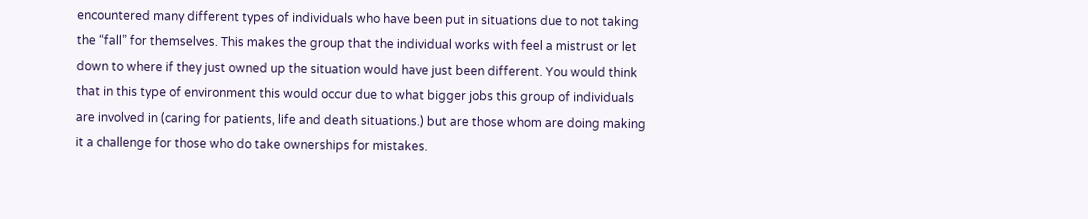encountered many different types of individuals who have been put in situations due to not taking the “fall” for themselves. This makes the group that the individual works with feel a mistrust or let down to where if they just owned up the situation would have just been different. You would think that in this type of environment this would occur due to what bigger jobs this group of individuals are involved in (caring for patients, life and death situations.) but are those whom are doing making it a challenge for those who do take ownerships for mistakes.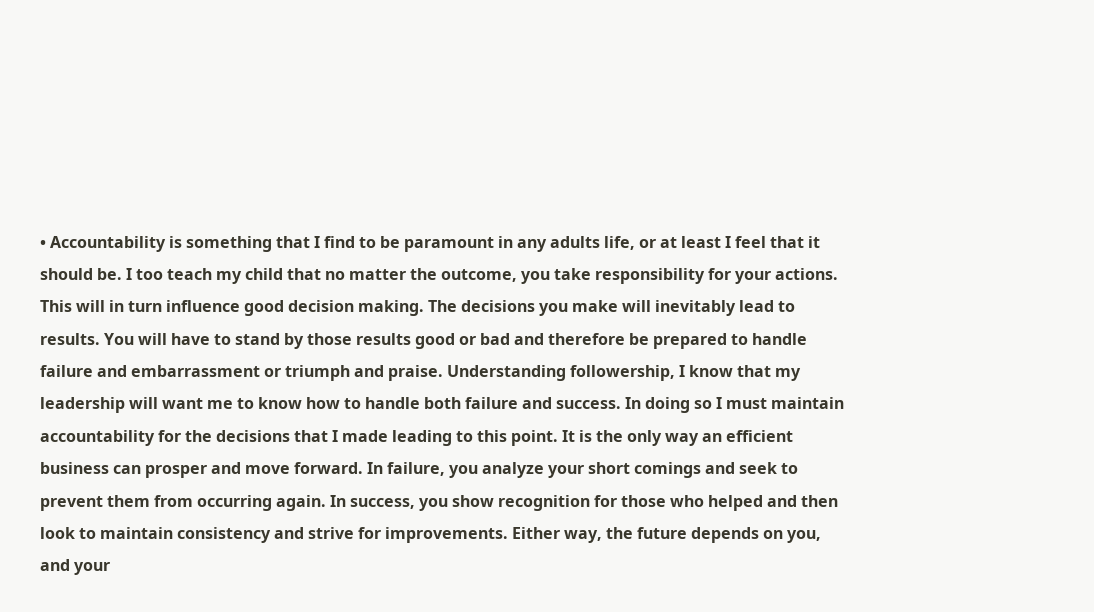• Accountability is something that I find to be paramount in any adults life, or at least I feel that it should be. I too teach my child that no matter the outcome, you take responsibility for your actions. This will in turn influence good decision making. The decisions you make will inevitably lead to results. You will have to stand by those results good or bad and therefore be prepared to handle failure and embarrassment or triumph and praise. Understanding followership, I know that my leadership will want me to know how to handle both failure and success. In doing so I must maintain accountability for the decisions that I made leading to this point. It is the only way an efficient business can prosper and move forward. In failure, you analyze your short comings and seek to prevent them from occurring again. In success, you show recognition for those who helped and then look to maintain consistency and strive for improvements. Either way, the future depends on you, and your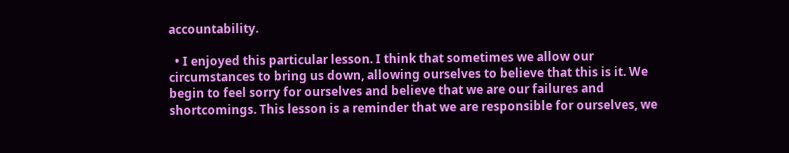accountability.

  • I enjoyed this particular lesson. I think that sometimes we allow our circumstances to bring us down, allowing ourselves to believe that this is it. We begin to feel sorry for ourselves and believe that we are our failures and shortcomings. This lesson is a reminder that we are responsible for ourselves, we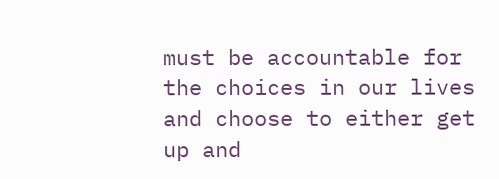must be accountable for the choices in our lives and choose to either get up and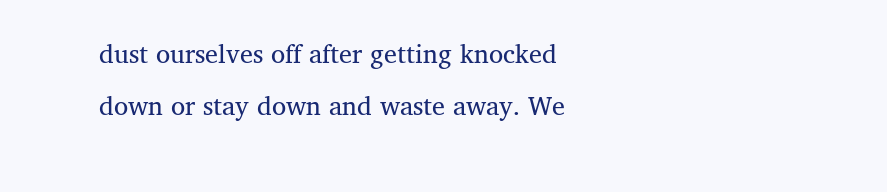dust ourselves off after getting knocked down or stay down and waste away. We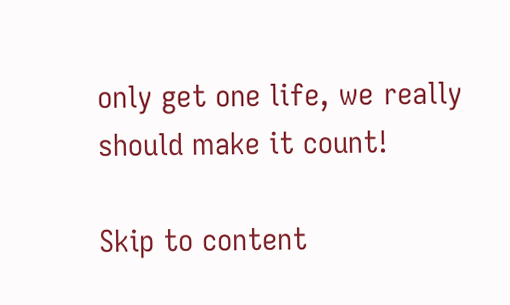only get one life, we really should make it count!

Skip to content